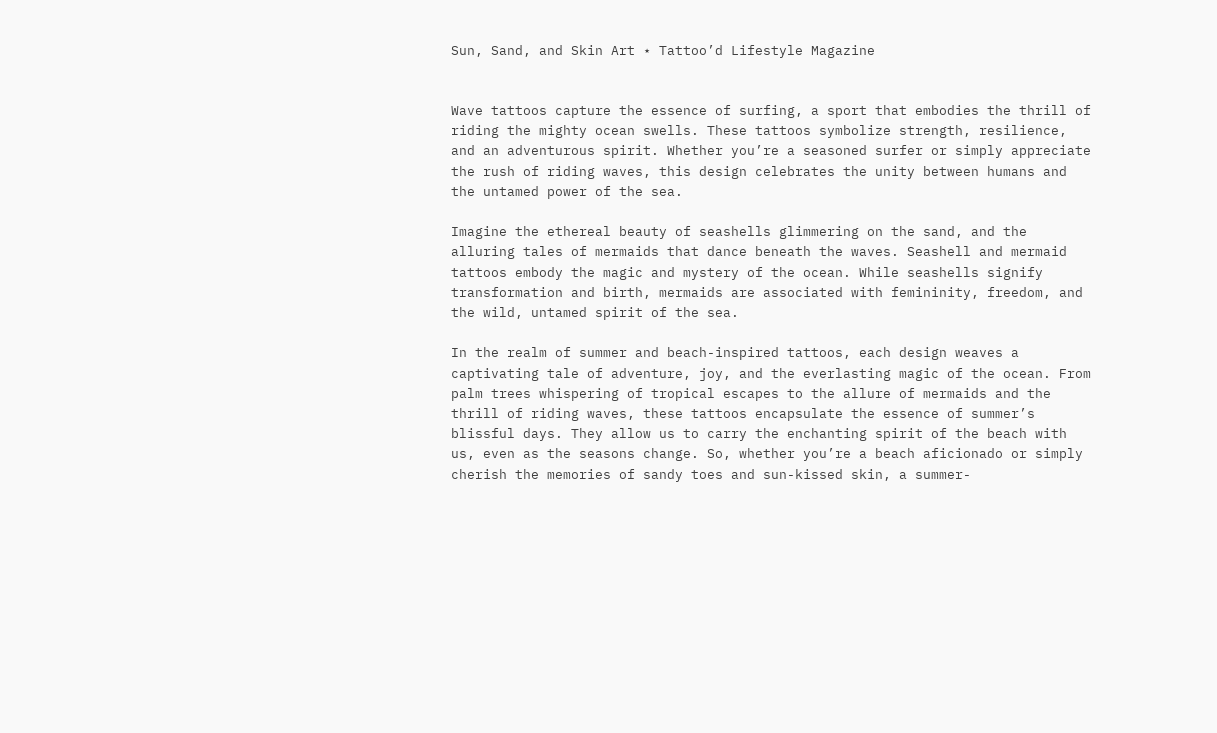Sun, Sand, and Skin Art ⋆ Tattoo’d Lifestyle Magazine


Wave tattoos capture the essence of surfing, a sport that embodies the thrill of riding the mighty ocean swells. These tattoos symbolize strength, resilience, and an adventurous spirit. Whether you’re a seasoned surfer or simply appreciate the rush of riding waves, this design celebrates the unity between humans and the untamed power of the sea.

Imagine the ethereal beauty of seashells glimmering on the sand, and the alluring tales of mermaids that dance beneath the waves. Seashell and mermaid tattoos embody the magic and mystery of the ocean. While seashells signify transformation and birth, mermaids are associated with femininity, freedom, and the wild, untamed spirit of the sea.

In the realm of summer and beach-inspired tattoos, each design weaves a captivating tale of adventure, joy, and the everlasting magic of the ocean. From palm trees whispering of tropical escapes to the allure of mermaids and the thrill of riding waves, these tattoos encapsulate the essence of summer’s blissful days. They allow us to carry the enchanting spirit of the beach with us, even as the seasons change. So, whether you’re a beach aficionado or simply cherish the memories of sandy toes and sun-kissed skin, a summer-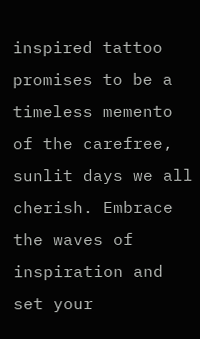inspired tattoo promises to be a timeless memento of the carefree, sunlit days we all cherish. Embrace the waves of inspiration and set your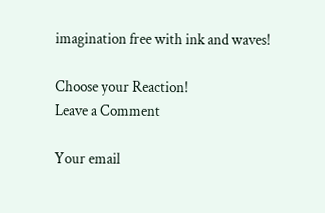imagination free with ink and waves!

Choose your Reaction!
Leave a Comment

Your email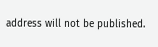address will not be published.